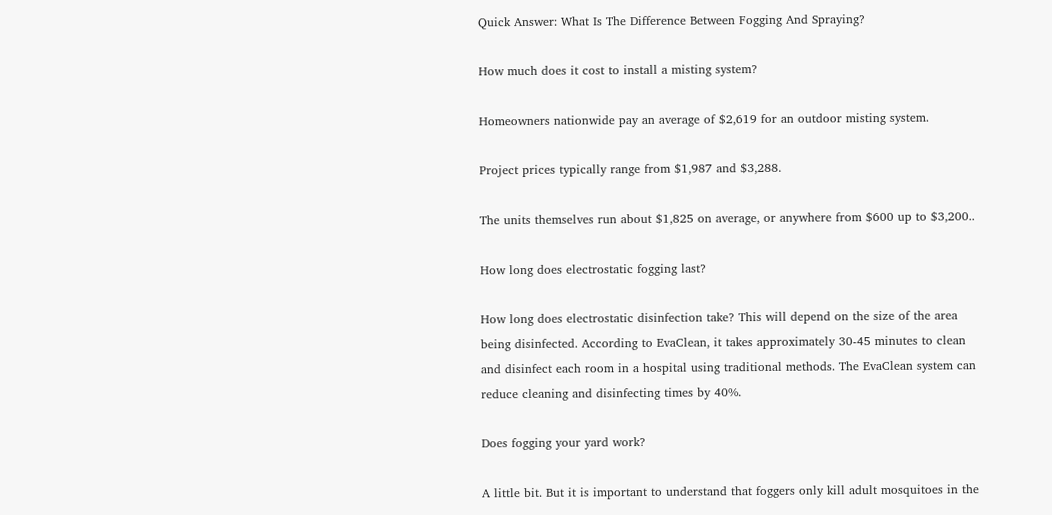Quick Answer: What Is The Difference Between Fogging And Spraying?

How much does it cost to install a misting system?

Homeowners nationwide pay an average of $2,619 for an outdoor misting system.

Project prices typically range from $1,987 and $3,288.

The units themselves run about $1,825 on average, or anywhere from $600 up to $3,200..

How long does electrostatic fogging last?

How long does electrostatic disinfection take? This will depend on the size of the area being disinfected. According to EvaClean, it takes approximately 30-45 minutes to clean and disinfect each room in a hospital using traditional methods. The EvaClean system can reduce cleaning and disinfecting times by 40%.

Does fogging your yard work?

A little bit. But it is important to understand that foggers only kill adult mosquitoes in the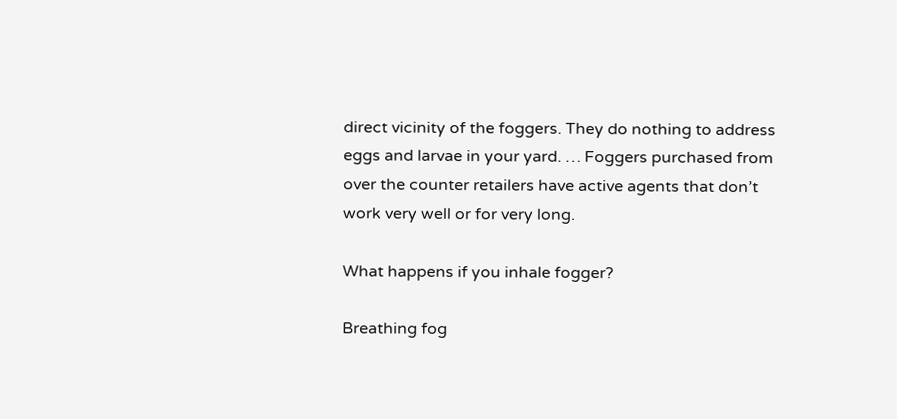direct vicinity of the foggers. They do nothing to address eggs and larvae in your yard. … Foggers purchased from over the counter retailers have active agents that don’t work very well or for very long.

What happens if you inhale fogger?

Breathing fog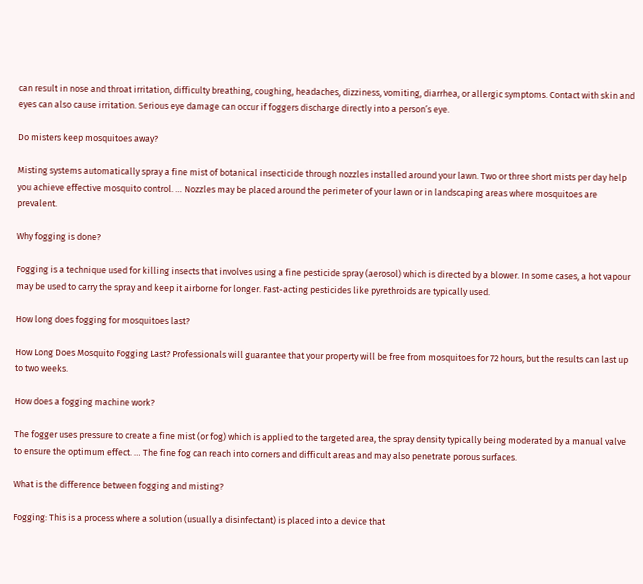can result in nose and throat irritation, difficulty breathing, coughing, headaches, dizziness, vomiting, diarrhea, or allergic symptoms. Contact with skin and eyes can also cause irritation. Serious eye damage can occur if foggers discharge directly into a person’s eye.

Do misters keep mosquitoes away?

Misting systems automatically spray a fine mist of botanical insecticide through nozzles installed around your lawn. Two or three short mists per day help you achieve effective mosquito control. … Nozzles may be placed around the perimeter of your lawn or in landscaping areas where mosquitoes are prevalent.

Why fogging is done?

Fogging is a technique used for killing insects that involves using a fine pesticide spray (aerosol) which is directed by a blower. In some cases, a hot vapour may be used to carry the spray and keep it airborne for longer. Fast-acting pesticides like pyrethroids are typically used.

How long does fogging for mosquitoes last?

How Long Does Mosquito Fogging Last? Professionals will guarantee that your property will be free from mosquitoes for 72 hours, but the results can last up to two weeks.

How does a fogging machine work?

The fogger uses pressure to create a fine mist (or fog) which is applied to the targeted area, the spray density typically being moderated by a manual valve to ensure the optimum effect. … The fine fog can reach into corners and difficult areas and may also penetrate porous surfaces.

What is the difference between fogging and misting?

Fogging: This is a process where a solution (usually a disinfectant) is placed into a device that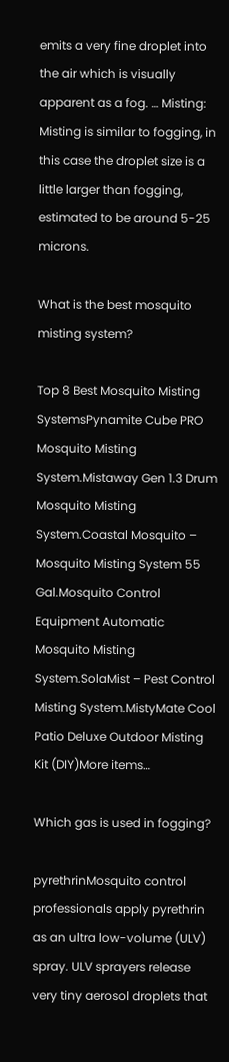emits a very fine droplet into the air which is visually apparent as a fog. … Misting: Misting is similar to fogging, in this case the droplet size is a little larger than fogging, estimated to be around 5-25 microns.

What is the best mosquito misting system?

Top 8 Best Mosquito Misting SystemsPynamite Cube PRO Mosquito Misting System.Mistaway Gen 1.3 Drum Mosquito Misting System.Coastal Mosquito – Mosquito Misting System 55 Gal.Mosquito Control Equipment Automatic Mosquito Misting System.SolaMist – Pest Control Misting System.MistyMate Cool Patio Deluxe Outdoor Misting Kit (DIY)More items…

Which gas is used in fogging?

pyrethrinMosquito control professionals apply pyrethrin as an ultra low-volume (ULV) spray. ULV sprayers release very tiny aerosol droplets that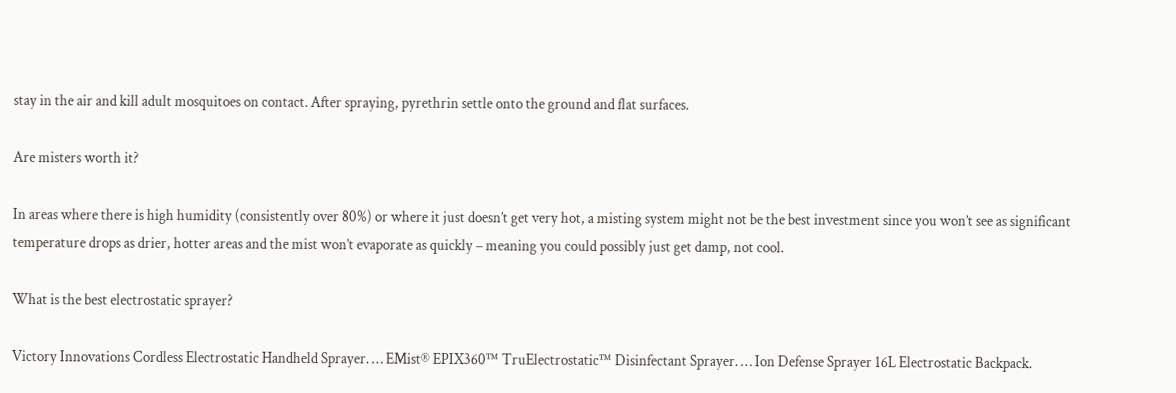stay in the air and kill adult mosquitoes on contact. After spraying, pyrethrin settle onto the ground and flat surfaces.

Are misters worth it?

In areas where there is high humidity (consistently over 80%) or where it just doesn’t get very hot, a misting system might not be the best investment since you won’t see as significant temperature drops as drier, hotter areas and the mist won’t evaporate as quickly – meaning you could possibly just get damp, not cool.

What is the best electrostatic sprayer?

Victory Innovations Cordless Electrostatic Handheld Sprayer. … EMist® EPIX360™ TruElectrostatic™ Disinfectant Sprayer. … Ion Defense Sprayer 16L Electrostatic Backpack.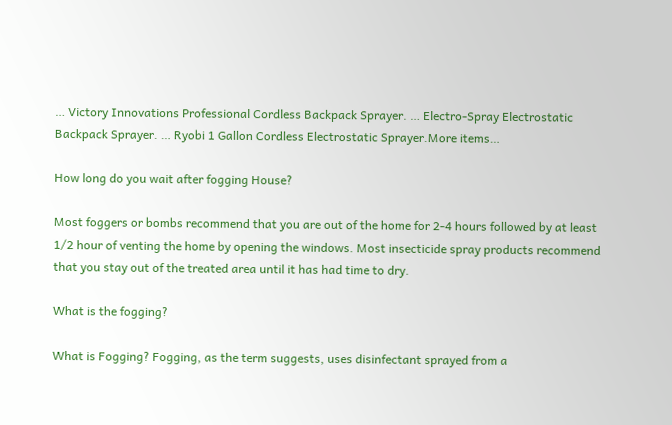… Victory Innovations Professional Cordless Backpack Sprayer. … Electro-Spray Electrostatic Backpack Sprayer. … Ryobi 1 Gallon Cordless Electrostatic Sprayer.More items…

How long do you wait after fogging House?

Most foggers or bombs recommend that you are out of the home for 2-4 hours followed by at least 1/2 hour of venting the home by opening the windows. Most insecticide spray products recommend that you stay out of the treated area until it has had time to dry.

What is the fogging?

What is Fogging? Fogging, as the term suggests, uses disinfectant sprayed from a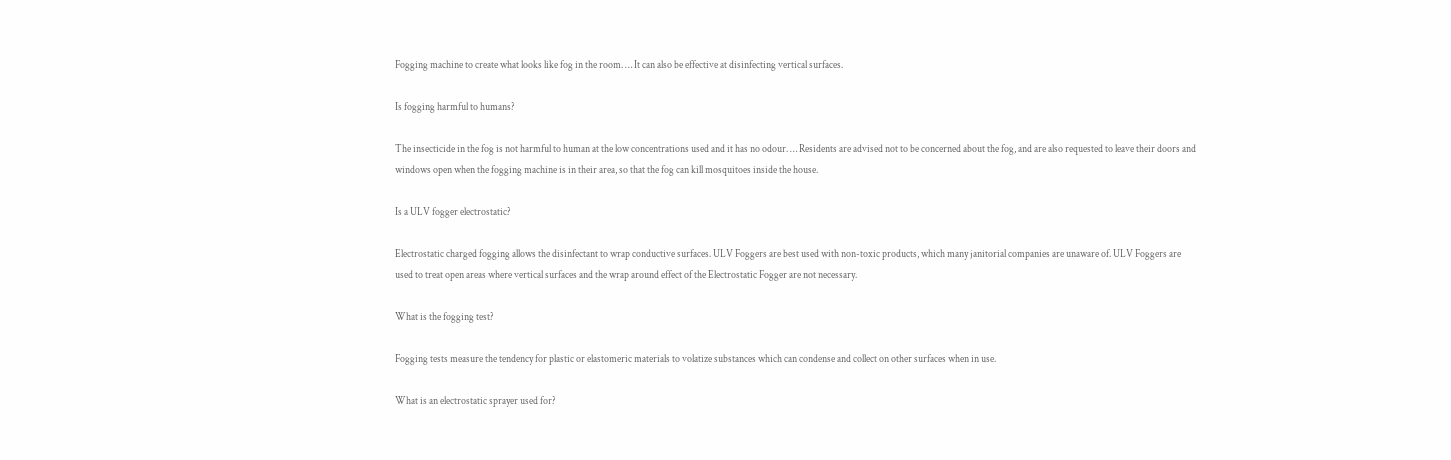Fogging machine to create what looks like fog in the room. … It can also be effective at disinfecting vertical surfaces.

Is fogging harmful to humans?

The insecticide in the fog is not harmful to human at the low concentrations used and it has no odour. … Residents are advised not to be concerned about the fog, and are also requested to leave their doors and windows open when the fogging machine is in their area, so that the fog can kill mosquitoes inside the house.

Is a ULV fogger electrostatic?

Electrostatic charged fogging allows the disinfectant to wrap conductive surfaces. ULV Foggers are best used with non-toxic products, which many janitorial companies are unaware of. ULV Foggers are used to treat open areas where vertical surfaces and the wrap around effect of the Electrostatic Fogger are not necessary.

What is the fogging test?

Fogging tests measure the tendency for plastic or elastomeric materials to volatize substances which can condense and collect on other surfaces when in use.

What is an electrostatic sprayer used for?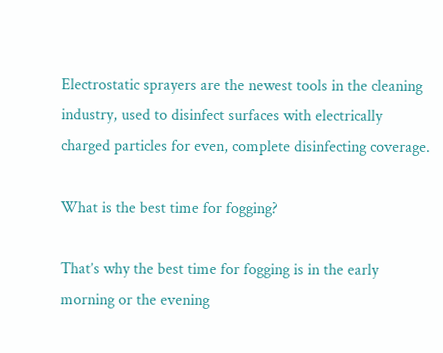Electrostatic sprayers are the newest tools in the cleaning industry, used to disinfect surfaces with electrically charged particles for even, complete disinfecting coverage.

What is the best time for fogging?

That’s why the best time for fogging is in the early morning or the evening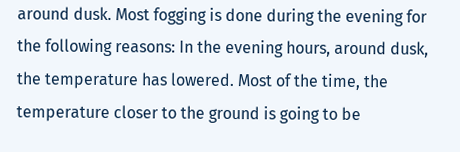around dusk. Most fogging is done during the evening for the following reasons: In the evening hours, around dusk, the temperature has lowered. Most of the time, the temperature closer to the ground is going to be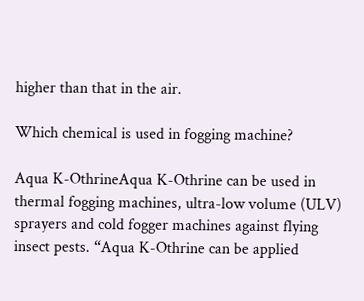higher than that in the air.

Which chemical is used in fogging machine?

Aqua K-OthrineAqua K-Othrine can be used in thermal fogging machines, ultra-low volume (ULV) sprayers and cold fogger machines against flying insect pests. “Aqua K-Othrine can be applied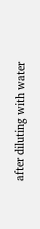after diluting with water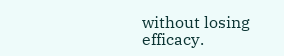without losing efficacy.